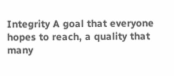Integrity A goal that everyone hopes to reach, a quality that many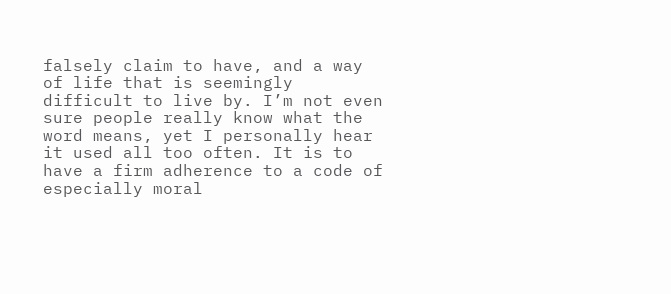falsely claim to have, and a way of life that is seemingly difficult to live by. I’m not even sure people really know what the word means, yet I personally hear it used all too often. It is to have a firm adherence to a code of especially moral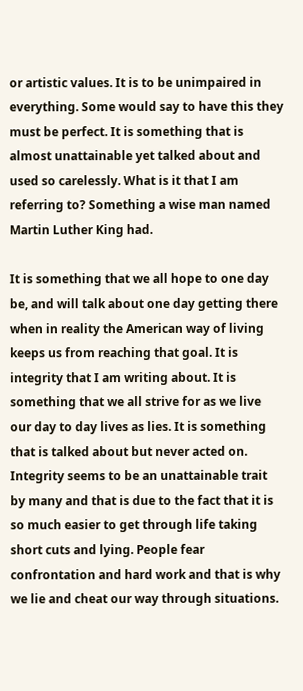or artistic values. It is to be unimpaired in everything. Some would say to have this they must be perfect. It is something that is almost unattainable yet talked about and used so carelessly. What is it that I am referring to? Something a wise man named Martin Luther King had.

It is something that we all hope to one day be, and will talk about one day getting there when in reality the American way of living keeps us from reaching that goal. It is integrity that I am writing about. It is something that we all strive for as we live our day to day lives as lies. It is something that is talked about but never acted on. Integrity seems to be an unattainable trait by many and that is due to the fact that it is so much easier to get through life taking short cuts and lying. People fear confrontation and hard work and that is why we lie and cheat our way through situations.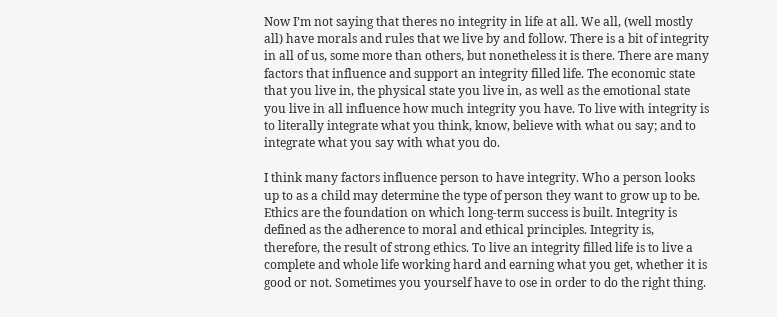Now I’m not saying that theres no integrity in life at all. We all, (well mostly all) have morals and rules that we live by and follow. There is a bit of integrity in all of us, some more than others, but nonetheless it is there. There are many factors that influence and support an integrity filled life. The economic state that you live in, the physical state you live in, as well as the emotional state you live in all influence how much integrity you have. To live with integrity is to literally integrate what you think, know, believe with what ou say; and to integrate what you say with what you do.

I think many factors influence person to have integrity. Who a person looks up to as a child may determine the type of person they want to grow up to be. Ethics are the foundation on which long-term success is built. Integrity is defined as the adherence to moral and ethical principles. Integrity is, therefore, the result of strong ethics. To live an integrity filled life is to live a complete and whole life working hard and earning what you get, whether it is good or not. Sometimes you yourself have to ose in order to do the right thing.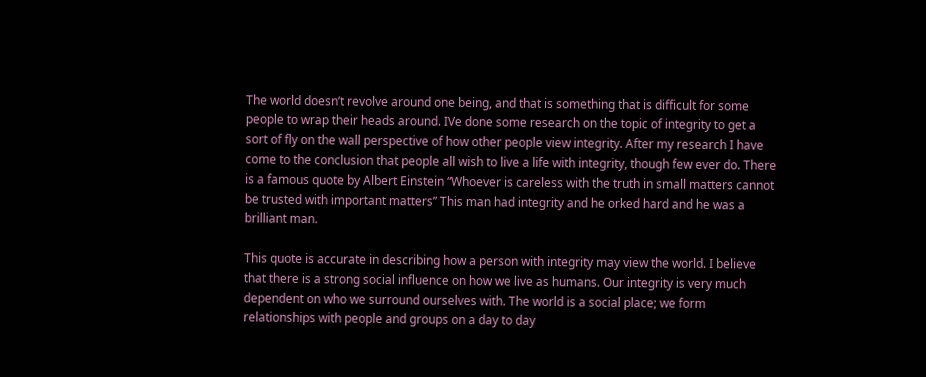The world doesn’t revolve around one being, and that is something that is difficult for some people to wrap their heads around. IVe done some research on the topic of integrity to get a sort of fly on the wall perspective of how other people view integrity. After my research I have come to the conclusion that people all wish to live a life with integrity, though few ever do. There is a famous quote by Albert Einstein “Whoever is careless with the truth in small matters cannot be trusted with important matters” This man had integrity and he orked hard and he was a brilliant man.

This quote is accurate in describing how a person with integrity may view the world. I believe that there is a strong social influence on how we live as humans. Our integrity is very much dependent on who we surround ourselves with. The world is a social place; we form relationships with people and groups on a day to day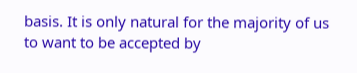basis. It is only natural for the majority of us to want to be accepted by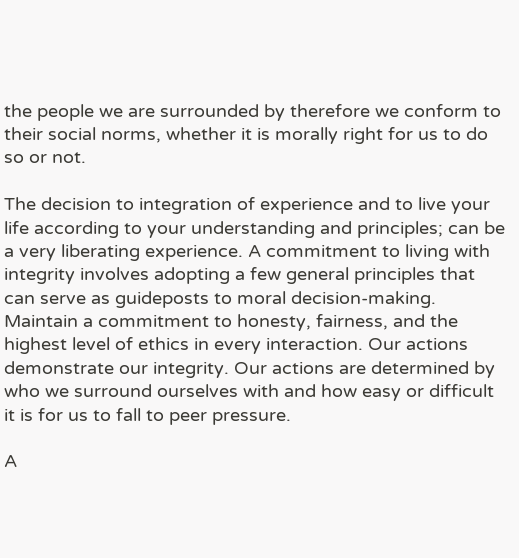the people we are surrounded by therefore we conform to their social norms, whether it is morally right for us to do so or not.

The decision to integration of experience and to live your life according to your understanding and principles; can be a very liberating experience. A commitment to living with integrity involves adopting a few general principles that can serve as guideposts to moral decision-making. Maintain a commitment to honesty, fairness, and the highest level of ethics in every interaction. Our actions demonstrate our integrity. Our actions are determined by who we surround ourselves with and how easy or difficult it is for us to fall to peer pressure.

A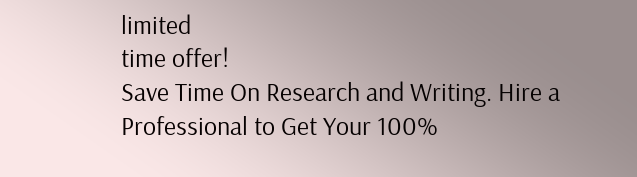limited
time offer!
Save Time On Research and Writing. Hire a Professional to Get Your 100%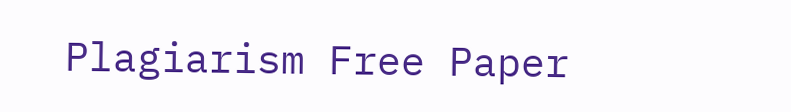Plagiarism Free Paper